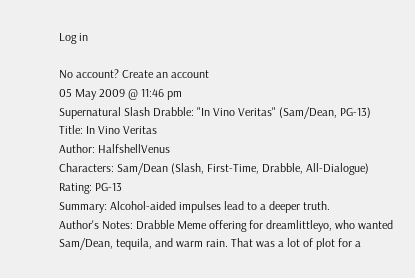Log in

No account? Create an account
05 May 2009 @ 11:46 pm
Supernatural Slash Drabble: "In Vino Veritas" (Sam/Dean, PG-13)
Title: In Vino Veritas
Author: HalfshellVenus
Characters: Sam/Dean (Slash, First-Time, Drabble, All-Dialogue)
Rating: PG-13
Summary: Alcohol-aided impulses lead to a deeper truth.
Author's Notes: Drabble Meme offering for dreamlittleyo, who wanted Sam/Dean, tequila, and warm rain. That was a lot of plot for a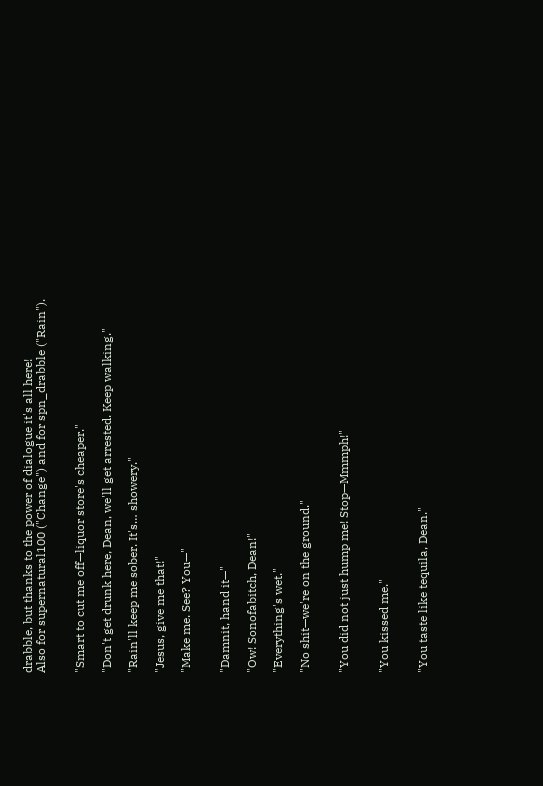drabble, but thanks to the power of dialogue it's all here!
Also for supernatural100 ("Change") and for spn_drabble ("Rain").


"Smart to cut me off—liquor store's cheaper."

"Don't get drunk here, Dean, we'll get arrested. Keep walking."

"Rain'll keep me sober. It's… showery."

"Jesus, give me that!"

"Make me. See? You—"


"Damnit, hand it—"

"Ow! Sonofabitch, Dean!"

"Everything's wet."

"No shit—we're on the ground."


"You did not just hump me! Stop—Mmmph!"


"You kissed me."


"You taste like tequila, Dean."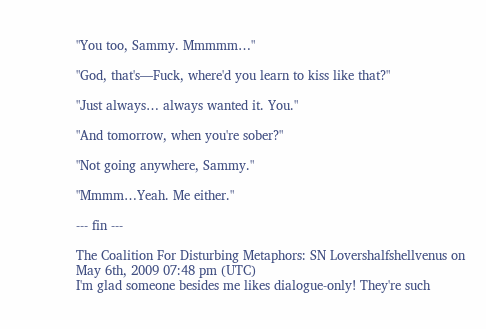"You too, Sammy. Mmmmm…"

"God, that's—Fuck, where'd you learn to kiss like that?"

"Just always… always wanted it. You."

"And tomorrow, when you're sober?"

"Not going anywhere, Sammy."

"Mmmm…Yeah. Me either."

--- fin ---

The Coalition For Disturbing Metaphors: SN Lovershalfshellvenus on May 6th, 2009 07:48 pm (UTC)
I'm glad someone besides me likes dialogue-only! They're such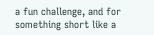a fun challenge, and for something short like a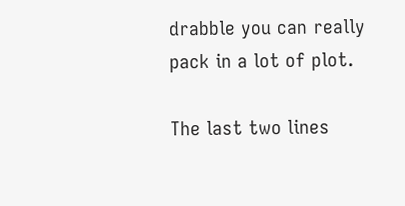drabble you can really pack in a lot of plot.

The last two lines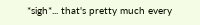*sigh*... that's pretty much every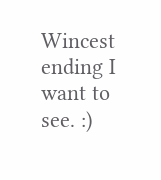Wincest ending I want to see. :)